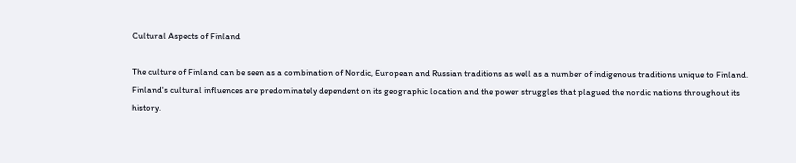Cultural Aspects of Finland

The culture of Finland can be seen as a combination of Nordic, European and Russian traditions as well as a number of indigenous traditions unique to Finland. Finland's cultural influences are predominately dependent on its geographic location and the power struggles that plagued the nordic nations throughout its history.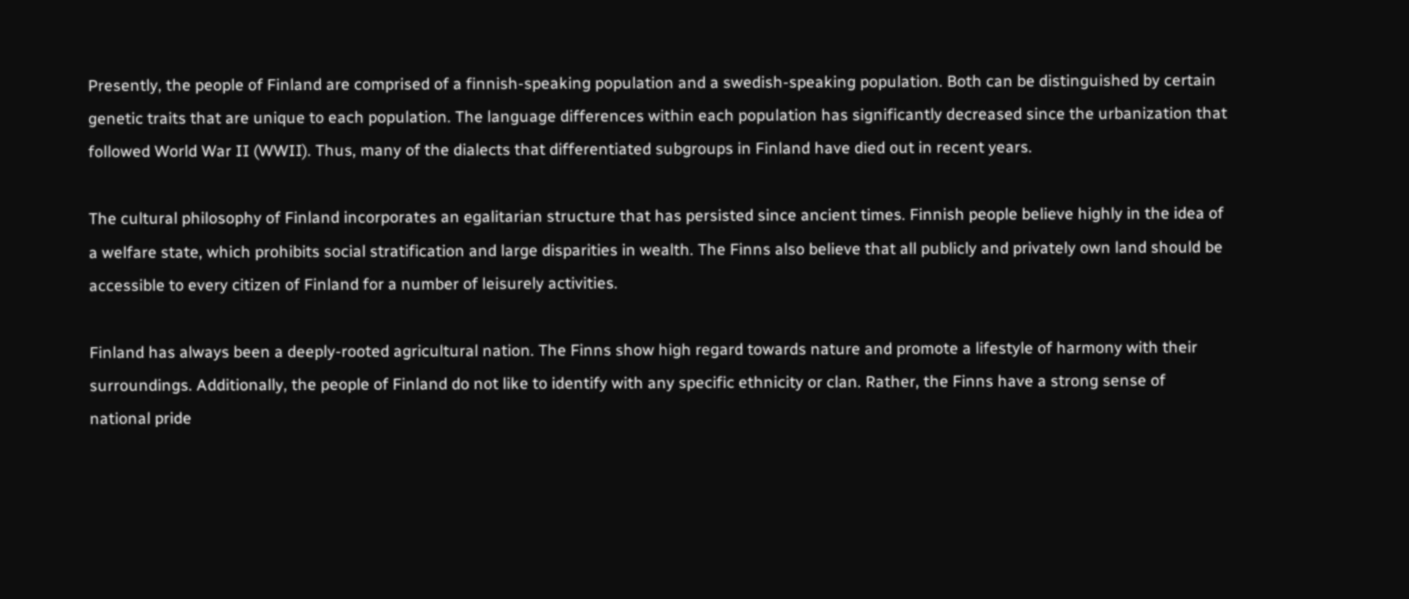Presently, the people of Finland are comprised of a finnish-speaking population and a swedish-speaking population. Both can be distinguished by certain genetic traits that are unique to each population. The language differences within each population has significantly decreased since the urbanization that followed World War II (WWII). Thus, many of the dialects that differentiated subgroups in Finland have died out in recent years.

The cultural philosophy of Finland incorporates an egalitarian structure that has persisted since ancient times. Finnish people believe highly in the idea of a welfare state, which prohibits social stratification and large disparities in wealth. The Finns also believe that all publicly and privately own land should be accessible to every citizen of Finland for a number of leisurely activities.

Finland has always been a deeply-rooted agricultural nation. The Finns show high regard towards nature and promote a lifestyle of harmony with their surroundings. Additionally, the people of Finland do not like to identify with any specific ethnicity or clan. Rather, the Finns have a strong sense of national pride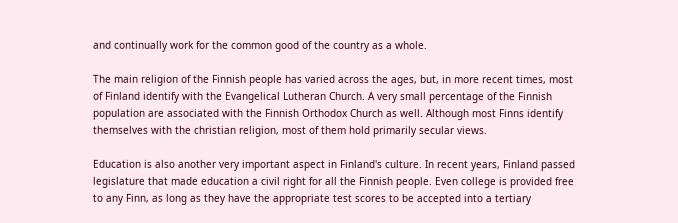and continually work for the common good of the country as a whole.

The main religion of the Finnish people has varied across the ages, but, in more recent times, most of Finland identify with the Evangelical Lutheran Church. A very small percentage of the Finnish population are associated with the Finnish Orthodox Church as well. Although most Finns identify themselves with the christian religion, most of them hold primarily secular views.

Education is also another very important aspect in Finland's culture. In recent years, Finland passed legislature that made education a civil right for all the Finnish people. Even college is provided free to any Finn, as long as they have the appropriate test scores to be accepted into a tertiary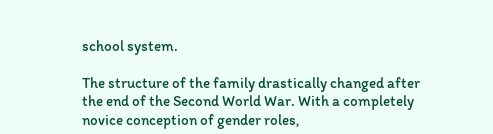school system.

The structure of the family drastically changed after the end of the Second World War. With a completely novice conception of gender roles,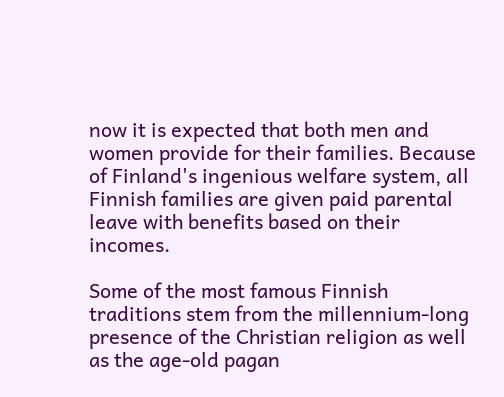now it is expected that both men and women provide for their families. Because of Finland's ingenious welfare system, all Finnish families are given paid parental leave with benefits based on their incomes.

Some of the most famous Finnish traditions stem from the millennium-long presence of the Christian religion as well as the age-old pagan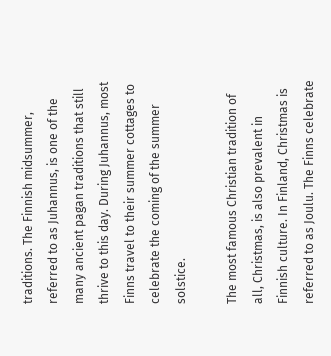traditions. The Finnish midsummer, referred to as Juhannus, is one of the many ancient pagan traditions that still thrive to this day. During Juhannus, most Finns travel to their summer cottages to celebrate the coming of the summer solstice.

The most famous Christian tradition of all, Christmas, is also prevalent in Finnish culture. In Finland, Christmas is referred to as Joulu. The Finns celebrate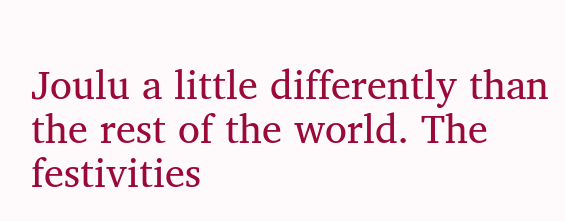Joulu a little differently than the rest of the world. The festivities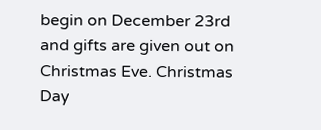begin on December 23rd and gifts are given out on Christmas Eve. Christmas Day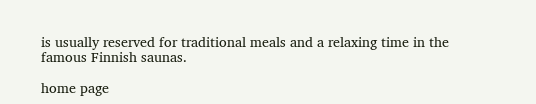is usually reserved for traditional meals and a relaxing time in the famous Finnish saunas.

home page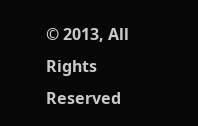© 2013, All Rights Reserved